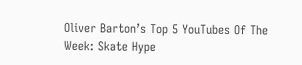Oliver Barton’s Top 5 YouTubes Of The Week: Skate Hype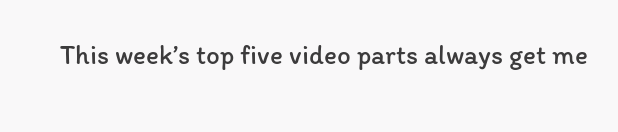This week’s top five video parts always get me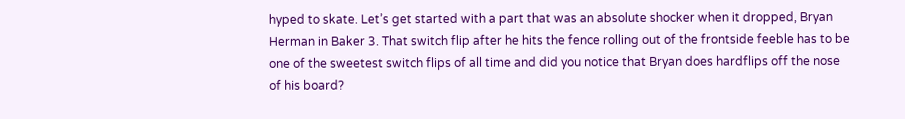hyped to skate. Let’s get started with a part that was an absolute shocker when it dropped, Bryan Herman in Baker 3. That switch flip after he hits the fence rolling out of the frontside feeble has to be one of the sweetest switch flips of all time and did you notice that Bryan does hardflips off the nose of his board?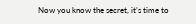Now you know the secret, it’s time to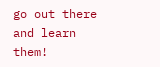go out there and learn them!